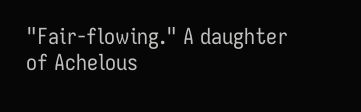"Fair-flowing." A daughter of Achelous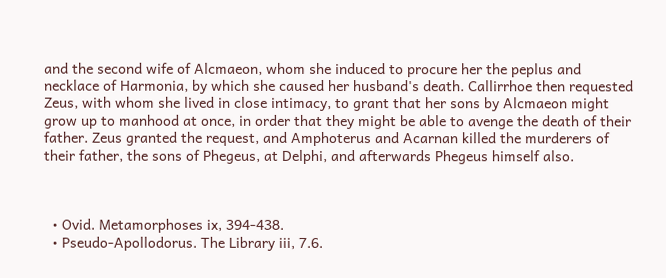and the second wife of Alcmaeon, whom she induced to procure her the peplus and necklace of Harmonia, by which she caused her husband's death. Callirrhoe then requested Zeus, with whom she lived in close intimacy, to grant that her sons by Alcmaeon might grow up to manhood at once, in order that they might be able to avenge the death of their father. Zeus granted the request, and Amphoterus and Acarnan killed the murderers of their father, the sons of Phegeus, at Delphi, and afterwards Phegeus himself also.



  • Ovid. Metamorphoses ix, 394-438.
  • Pseudo-Apollodorus. The Library iii, 7.6.